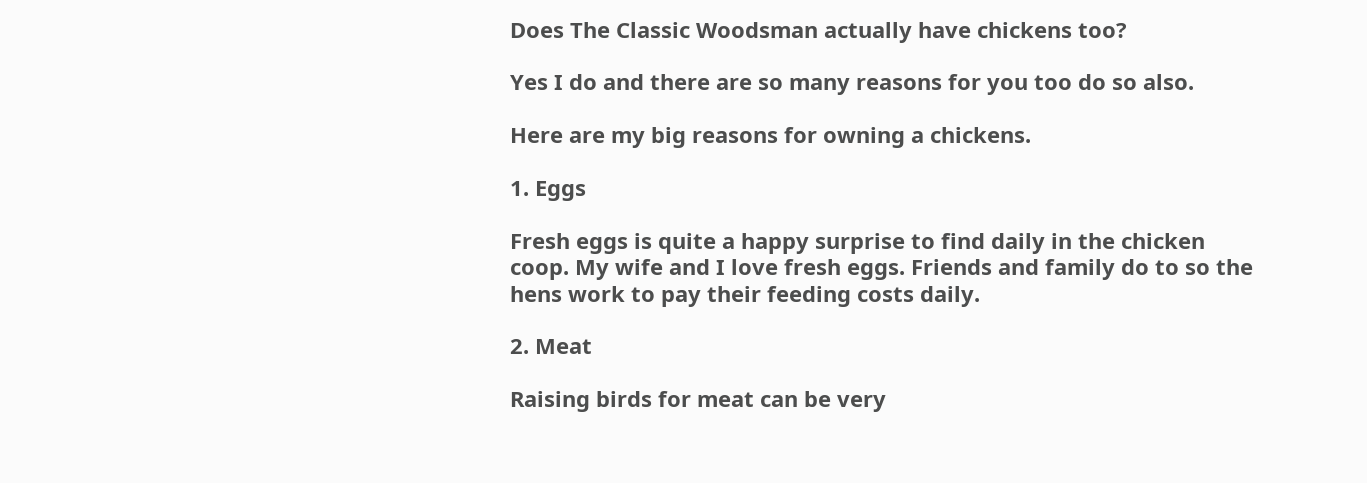Does The Classic Woodsman actually have chickens too?

Yes I do and there are so many reasons for you too do so also.

Here are my big reasons for owning a chickens.

1. Eggs

Fresh eggs is quite a happy surprise to find daily in the chicken coop. My wife and I love fresh eggs. Friends and family do to so the hens work to pay their feeding costs daily.

2. Meat

Raising birds for meat can be very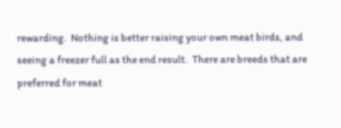rewarding.  Nothing is better raising your own meat birds, and seeing a freezer full as the end result.  There are breeds that are preferred for meat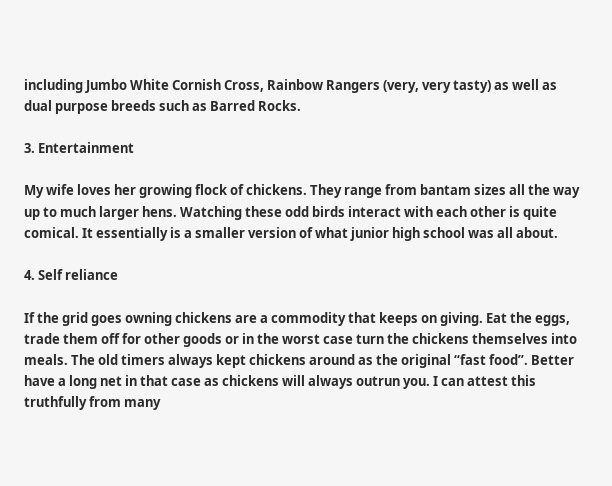including Jumbo White Cornish Cross, Rainbow Rangers (very, very tasty) as well as dual purpose breeds such as Barred Rocks.

3. Entertainment

My wife loves her growing flock of chickens. They range from bantam sizes all the way up to much larger hens. Watching these odd birds interact with each other is quite comical. It essentially is a smaller version of what junior high school was all about.

4. Self reliance

If the grid goes owning chickens are a commodity that keeps on giving. Eat the eggs, trade them off for other goods or in the worst case turn the chickens themselves into meals. The old timers always kept chickens around as the original “fast food”. Better have a long net in that case as chickens will always outrun you. I can attest this truthfully from many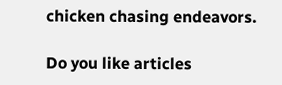chicken chasing endeavors.

Do you like articles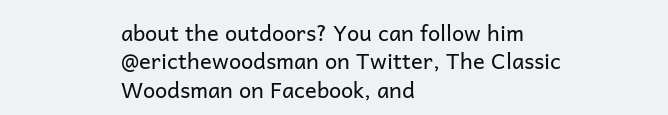about the outdoors? You can follow him @ericthewoodsman on Twitter, The Classic Woodsman on Facebook, and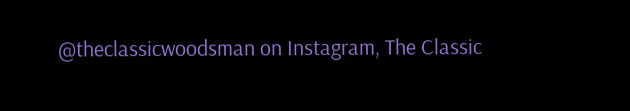@theclassicwoodsman on Instagram, The Classic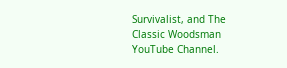Survivalist, and The Classic Woodsman YouTube Channel.